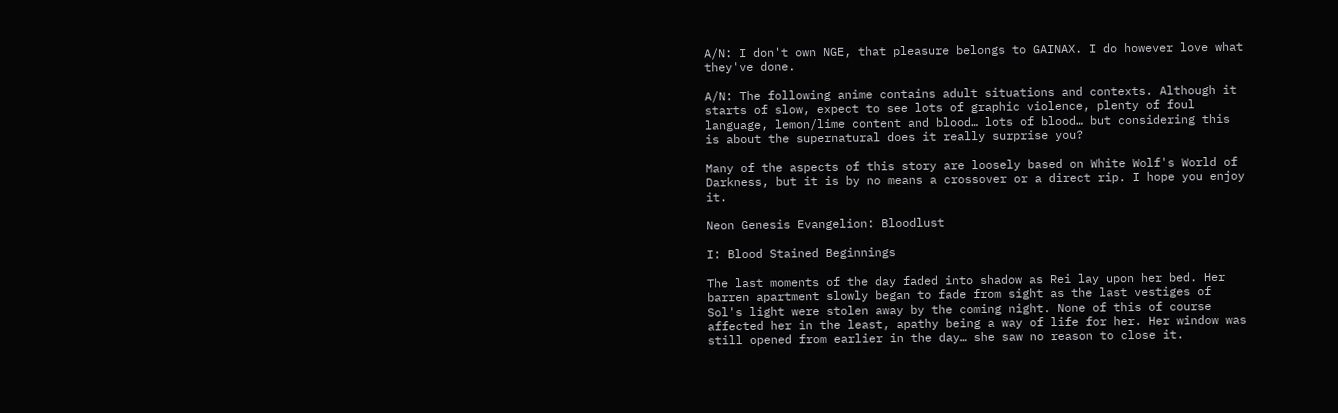A/N: I don't own NGE, that pleasure belongs to GAINAX. I do however love what they've done.

A/N: The following anime contains adult situations and contexts. Although it starts of slow, expect to see lots of graphic violence, plenty of foul language, lemon/lime content and blood… lots of blood… but considering this is about the supernatural does it really surprise you?

Many of the aspects of this story are loosely based on White Wolf's World of Darkness, but it is by no means a crossover or a direct rip. I hope you enjoy it.

Neon Genesis Evangelion: Bloodlust

I: Blood Stained Beginnings

The last moments of the day faded into shadow as Rei lay upon her bed. Her barren apartment slowly began to fade from sight as the last vestiges of Sol's light were stolen away by the coming night. None of this of course affected her in the least, apathy being a way of life for her. Her window was still opened from earlier in the day… she saw no reason to close it.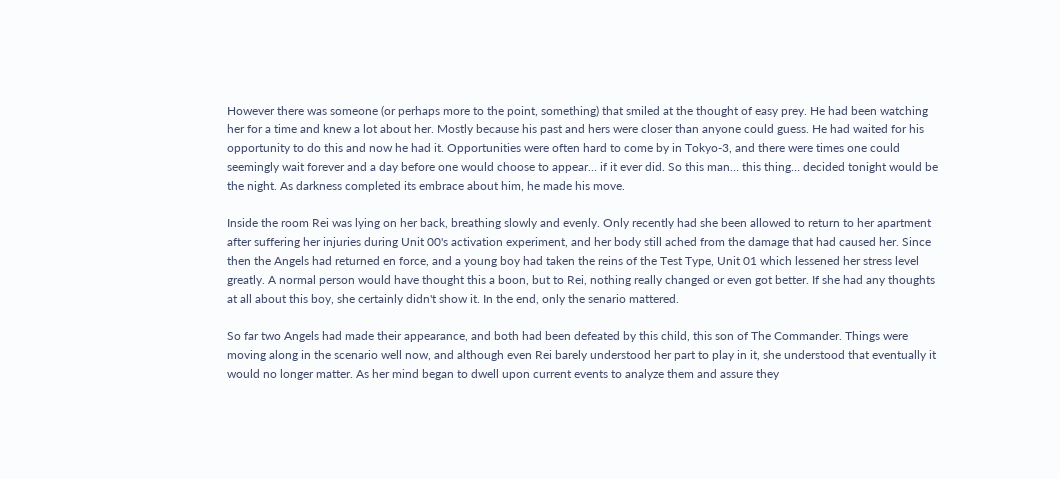However there was someone (or perhaps more to the point, something) that smiled at the thought of easy prey. He had been watching her for a time and knew a lot about her. Mostly because his past and hers were closer than anyone could guess. He had waited for his opportunity to do this and now he had it. Opportunities were often hard to come by in Tokyo-3, and there were times one could seemingly wait forever and a day before one would choose to appear… if it ever did. So this man… this thing… decided tonight would be the night. As darkness completed its embrace about him, he made his move.

Inside the room Rei was lying on her back, breathing slowly and evenly. Only recently had she been allowed to return to her apartment after suffering her injuries during Unit 00's activation experiment, and her body still ached from the damage that had caused her. Since then the Angels had returned en force, and a young boy had taken the reins of the Test Type, Unit 01 which lessened her stress level greatly. A normal person would have thought this a boon, but to Rei, nothing really changed or even got better. If she had any thoughts at all about this boy, she certainly didn't show it. In the end, only the senario mattered.

So far two Angels had made their appearance, and both had been defeated by this child, this son of The Commander. Things were moving along in the scenario well now, and although even Rei barely understood her part to play in it, she understood that eventually it would no longer matter. As her mind began to dwell upon current events to analyze them and assure they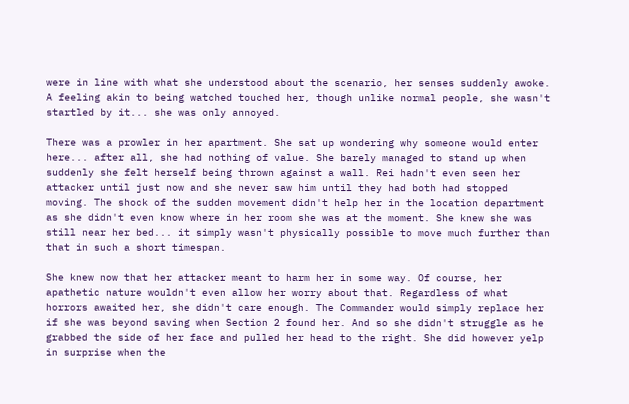were in line with what she understood about the scenario, her senses suddenly awoke. A feeling akin to being watched touched her, though unlike normal people, she wasn't startled by it... she was only annoyed.

There was a prowler in her apartment. She sat up wondering why someone would enter here... after all, she had nothing of value. She barely managed to stand up when suddenly she felt herself being thrown against a wall. Rei hadn't even seen her attacker until just now and she never saw him until they had both had stopped moving. The shock of the sudden movement didn't help her in the location department as she didn't even know where in her room she was at the moment. She knew she was still near her bed... it simply wasn't physically possible to move much further than that in such a short timespan.

She knew now that her attacker meant to harm her in some way. Of course, her apathetic nature wouldn't even allow her worry about that. Regardless of what horrors awaited her, she didn't care enough. The Commander would simply replace her if she was beyond saving when Section 2 found her. And so she didn't struggle as he grabbed the side of her face and pulled her head to the right. She did however yelp in surprise when the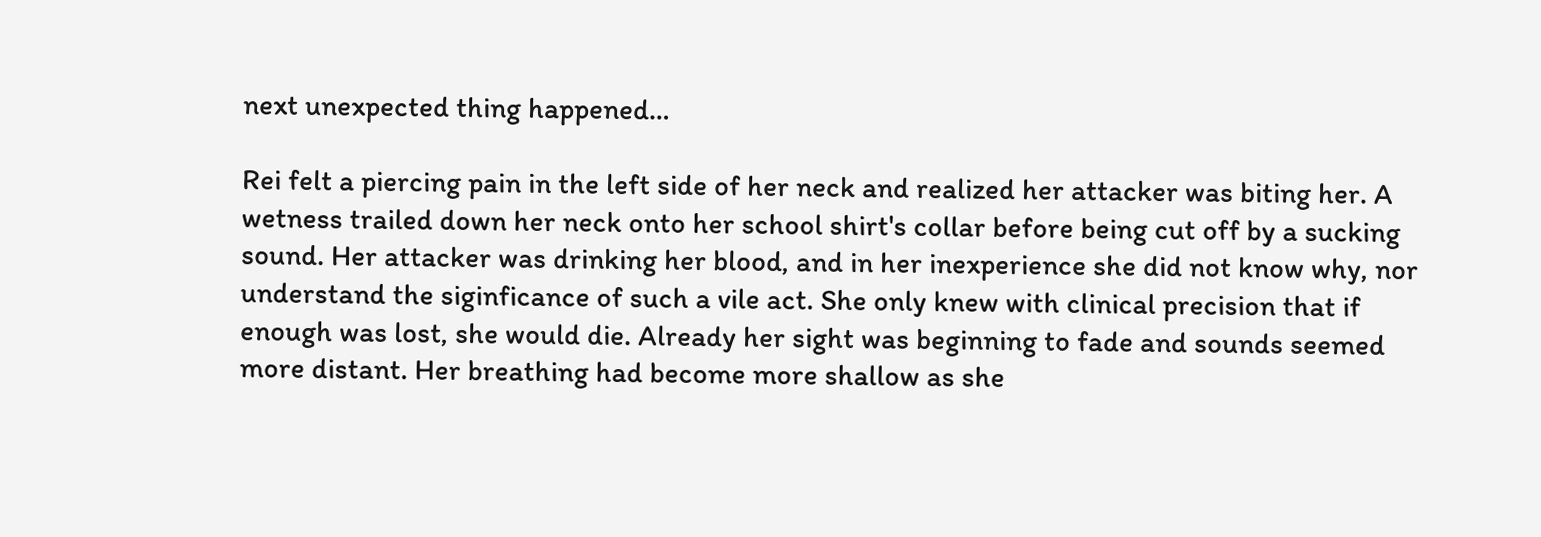next unexpected thing happened…

Rei felt a piercing pain in the left side of her neck and realized her attacker was biting her. A wetness trailed down her neck onto her school shirt's collar before being cut off by a sucking sound. Her attacker was drinking her blood, and in her inexperience she did not know why, nor understand the siginficance of such a vile act. She only knew with clinical precision that if enough was lost, she would die. Already her sight was beginning to fade and sounds seemed more distant. Her breathing had become more shallow as she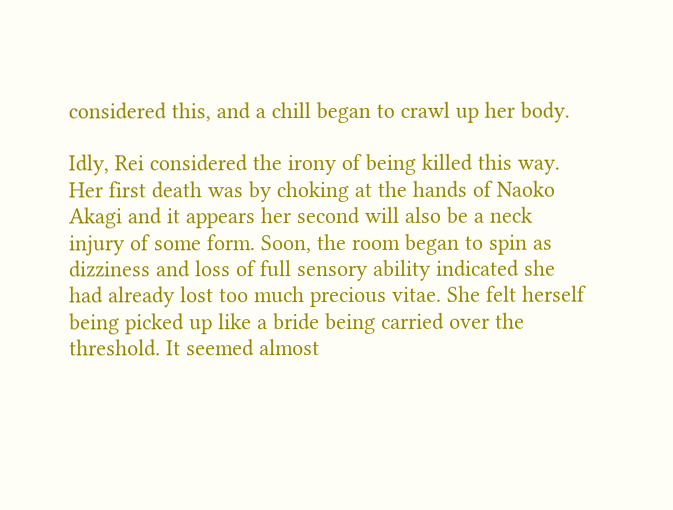considered this, and a chill began to crawl up her body.

Idly, Rei considered the irony of being killed this way. Her first death was by choking at the hands of Naoko Akagi and it appears her second will also be a neck injury of some form. Soon, the room began to spin as dizziness and loss of full sensory ability indicated she had already lost too much precious vitae. She felt herself being picked up like a bride being carried over the threshold. It seemed almost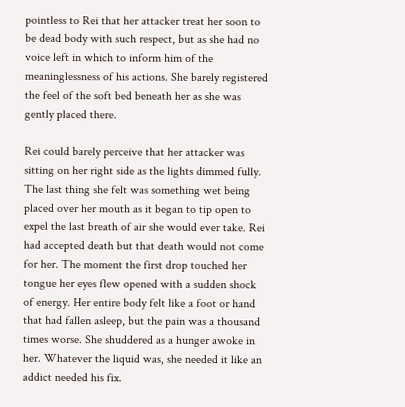pointless to Rei that her attacker treat her soon to be dead body with such respect, but as she had no voice left in which to inform him of the meaninglessness of his actions. She barely registered the feel of the soft bed beneath her as she was gently placed there.

Rei could barely perceive that her attacker was sitting on her right side as the lights dimmed fully. The last thing she felt was something wet being placed over her mouth as it began to tip open to expel the last breath of air she would ever take. Rei had accepted death but that death would not come for her. The moment the first drop touched her tongue her eyes flew opened with a sudden shock of energy. Her entire body felt like a foot or hand that had fallen asleep, but the pain was a thousand times worse. She shuddered as a hunger awoke in her. Whatever the liquid was, she needed it like an addict needed his fix.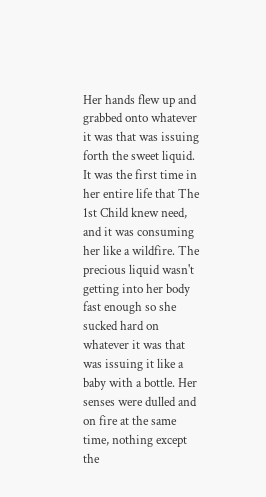Her hands flew up and grabbed onto whatever it was that was issuing forth the sweet liquid. It was the first time in her entire life that The 1st Child knew need, and it was consuming her like a wildfire. The precious liquid wasn't getting into her body fast enough so she sucked hard on whatever it was that was issuing it like a baby with a bottle. Her senses were dulled and on fire at the same time, nothing except the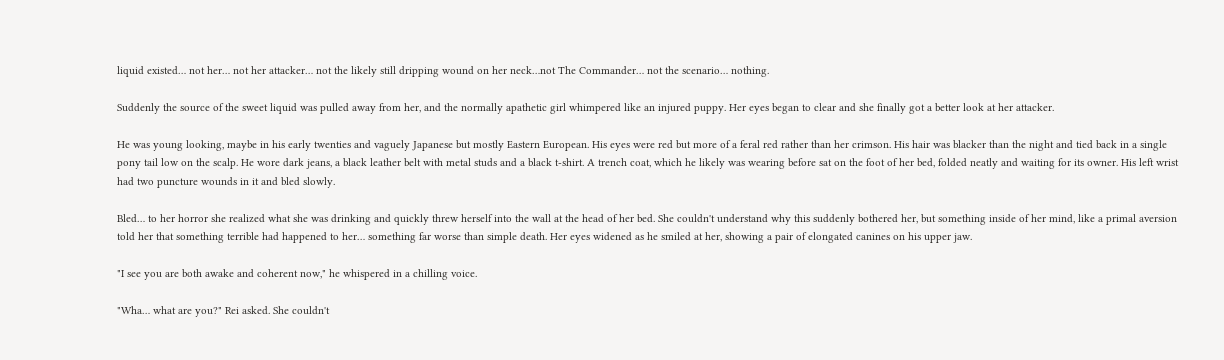liquid existed… not her… not her attacker… not the likely still dripping wound on her neck…not The Commander… not the scenario… nothing.

Suddenly the source of the sweet liquid was pulled away from her, and the normally apathetic girl whimpered like an injured puppy. Her eyes began to clear and she finally got a better look at her attacker.

He was young looking, maybe in his early twenties and vaguely Japanese but mostly Eastern European. His eyes were red but more of a feral red rather than her crimson. His hair was blacker than the night and tied back in a single pony tail low on the scalp. He wore dark jeans, a black leather belt with metal studs and a black t-shirt. A trench coat, which he likely was wearing before sat on the foot of her bed, folded neatly and waiting for its owner. His left wrist had two puncture wounds in it and bled slowly.

Bled… to her horror she realized what she was drinking and quickly threw herself into the wall at the head of her bed. She couldn't understand why this suddenly bothered her, but something inside of her mind, like a primal aversion told her that something terrible had happened to her… something far worse than simple death. Her eyes widened as he smiled at her, showing a pair of elongated canines on his upper jaw.

"I see you are both awake and coherent now," he whispered in a chilling voice.

"Wha… what are you?" Rei asked. She couldn't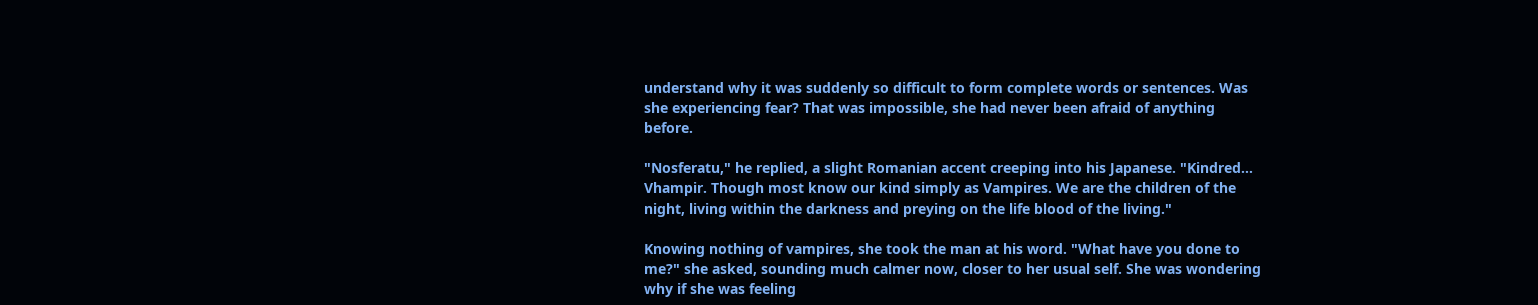understand why it was suddenly so difficult to form complete words or sentences. Was she experiencing fear? That was impossible, she had never been afraid of anything before.

"Nosferatu," he replied, a slight Romanian accent creeping into his Japanese. "Kindred… Vhampir. Though most know our kind simply as Vampires. We are the children of the night, living within the darkness and preying on the life blood of the living."

Knowing nothing of vampires, she took the man at his word. "What have you done to me?" she asked, sounding much calmer now, closer to her usual self. She was wondering why if she was feeling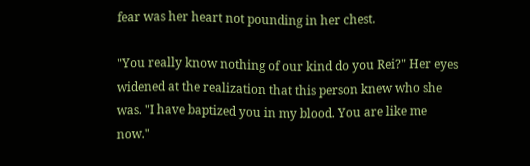fear was her heart not pounding in her chest.

"You really know nothing of our kind do you Rei?" Her eyes widened at the realization that this person knew who she was. "I have baptized you in my blood. You are like me now."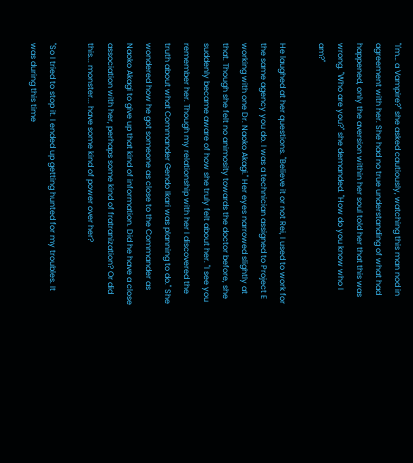"I'm… a Vampire?" she asked cautiously, watching this man nod in agreement with her. She had no true understanding of what had happened, only the aversion within her soul told her that this was wrong. "Who are you?" she demanded. "How do you know who I am?"

He laughed at her questions. "Believe it or not Rei, I used to work for the same agency you do. I was a technician assigned to Project E working with one Dr. Naoko Akagi." Her eyes narrowed slightly at that. Though she felt no animosity towards the doctor before, she suddenly became aware of how she truly felt about her. "I see you remember her. Though my relationship with her I discovered the truth about what Commander Gendo Ikari was planning to do." She wondered how he got someone as close to the Commander as Naoko Akagi to give up that kind of information. Did he have a close association with her, perhaps some kind of fratranization? Or did this... monster... have some kind of power over her?

"So I tried to stop it. I ended up getting hunted for my troubles. It was during this time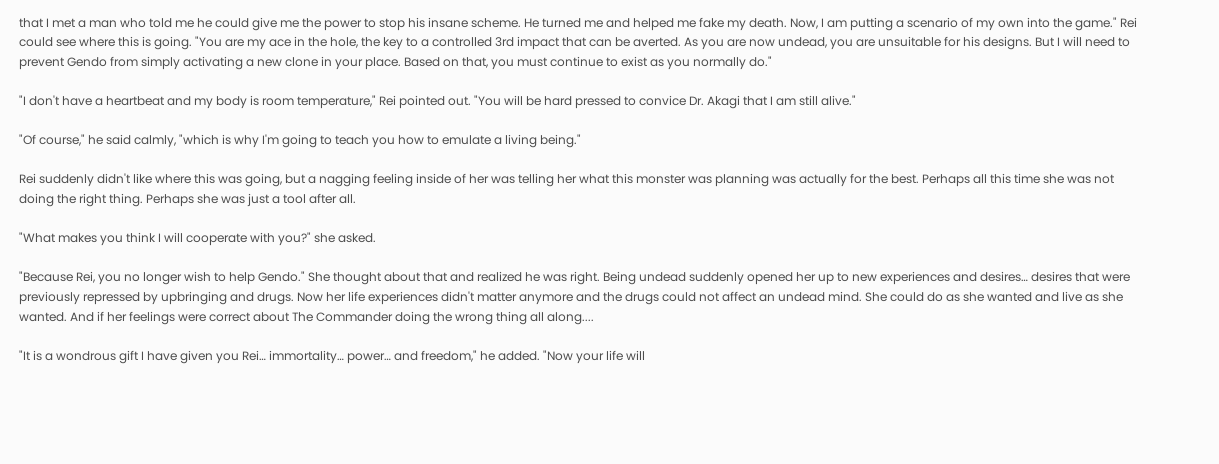that I met a man who told me he could give me the power to stop his insane scheme. He turned me and helped me fake my death. Now, I am putting a scenario of my own into the game." Rei could see where this is going. "You are my ace in the hole, the key to a controlled 3rd impact that can be averted. As you are now undead, you are unsuitable for his designs. But I will need to prevent Gendo from simply activating a new clone in your place. Based on that, you must continue to exist as you normally do."

"I don't have a heartbeat and my body is room temperature," Rei pointed out. "You will be hard pressed to convice Dr. Akagi that I am still alive."

"Of course," he said calmly, "which is why I'm going to teach you how to emulate a living being."

Rei suddenly didn't like where this was going, but a nagging feeling inside of her was telling her what this monster was planning was actually for the best. Perhaps all this time she was not doing the right thing. Perhaps she was just a tool after all.

"What makes you think I will cooperate with you?" she asked.

"Because Rei, you no longer wish to help Gendo." She thought about that and realized he was right. Being undead suddenly opened her up to new experiences and desires… desires that were previously repressed by upbringing and drugs. Now her life experiences didn't matter anymore and the drugs could not affect an undead mind. She could do as she wanted and live as she wanted. And if her feelings were correct about The Commander doing the wrong thing all along....

"It is a wondrous gift I have given you Rei… immortality… power… and freedom," he added. "Now your life will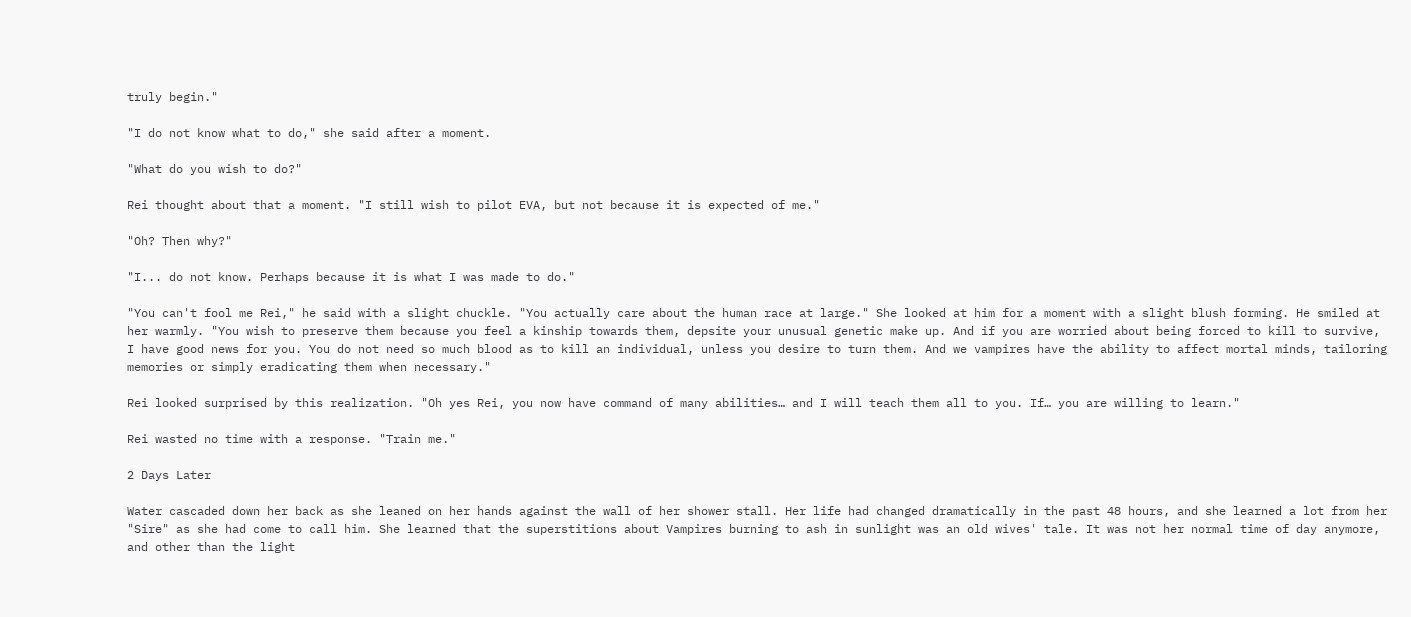truly begin."

"I do not know what to do," she said after a moment.

"What do you wish to do?"

Rei thought about that a moment. "I still wish to pilot EVA, but not because it is expected of me."

"Oh? Then why?"

"I... do not know. Perhaps because it is what I was made to do."

"You can't fool me Rei," he said with a slight chuckle. "You actually care about the human race at large." She looked at him for a moment with a slight blush forming. He smiled at her warmly. "You wish to preserve them because you feel a kinship towards them, depsite your unusual genetic make up. And if you are worried about being forced to kill to survive, I have good news for you. You do not need so much blood as to kill an individual, unless you desire to turn them. And we vampires have the ability to affect mortal minds, tailoring memories or simply eradicating them when necessary."

Rei looked surprised by this realization. "Oh yes Rei, you now have command of many abilities… and I will teach them all to you. If… you are willing to learn."

Rei wasted no time with a response. "Train me."

2 Days Later

Water cascaded down her back as she leaned on her hands against the wall of her shower stall. Her life had changed dramatically in the past 48 hours, and she learned a lot from her "Sire" as she had come to call him. She learned that the superstitions about Vampires burning to ash in sunlight was an old wives' tale. It was not her normal time of day anymore, and other than the light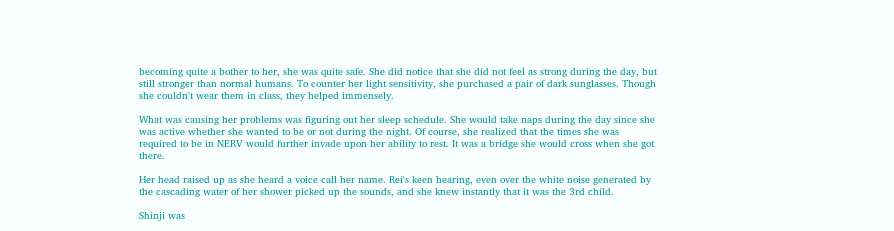becoming quite a bother to her, she was quite safe. She did notice that she did not feel as strong during the day, but still stronger than normal humans. To counter her light sensitivity, she purchased a pair of dark sunglasses. Though she couldn't wear them in class, they helped immensely.

What was causing her problems was figuring out her sleep schedule. She would take naps during the day since she was active whether she wanted to be or not during the night. Of course, she realized that the times she was required to be in NERV would further invade upon her ability to rest. It was a bridge she would cross when she got there.

Her head raised up as she heard a voice call her name. Rei's keen hearing, even over the white noise generated by the cascading water of her shower picked up the sounds, and she knew instantly that it was the 3rd child.

Shinji was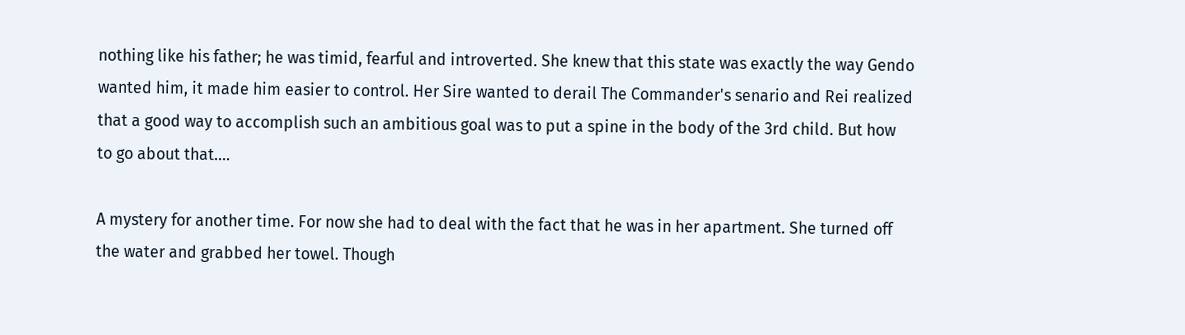nothing like his father; he was timid, fearful and introverted. She knew that this state was exactly the way Gendo wanted him, it made him easier to control. Her Sire wanted to derail The Commander's senario and Rei realized that a good way to accomplish such an ambitious goal was to put a spine in the body of the 3rd child. But how to go about that....

A mystery for another time. For now she had to deal with the fact that he was in her apartment. She turned off the water and grabbed her towel. Though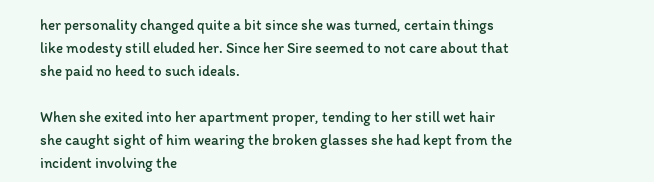her personality changed quite a bit since she was turned, certain things like modesty still eluded her. Since her Sire seemed to not care about that she paid no heed to such ideals.

When she exited into her apartment proper, tending to her still wet hair she caught sight of him wearing the broken glasses she had kept from the incident involving the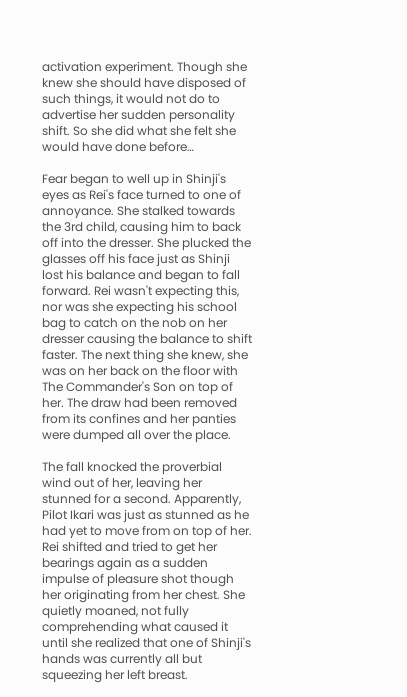activation experiment. Though she knew she should have disposed of such things, it would not do to advertise her sudden personality shift. So she did what she felt she would have done before…

Fear began to well up in Shinji's eyes as Rei's face turned to one of annoyance. She stalked towards the 3rd child, causing him to back off into the dresser. She plucked the glasses off his face just as Shinji lost his balance and began to fall forward. Rei wasn't expecting this, nor was she expecting his school bag to catch on the nob on her dresser causing the balance to shift faster. The next thing she knew, she was on her back on the floor with The Commander's Son on top of her. The draw had been removed from its confines and her panties were dumped all over the place.

The fall knocked the proverbial wind out of her, leaving her stunned for a second. Apparently, Pilot Ikari was just as stunned as he had yet to move from on top of her. Rei shifted and tried to get her bearings again as a sudden impulse of pleasure shot though her originating from her chest. She quietly moaned, not fully comprehending what caused it until she realized that one of Shinji's hands was currently all but squeezing her left breast.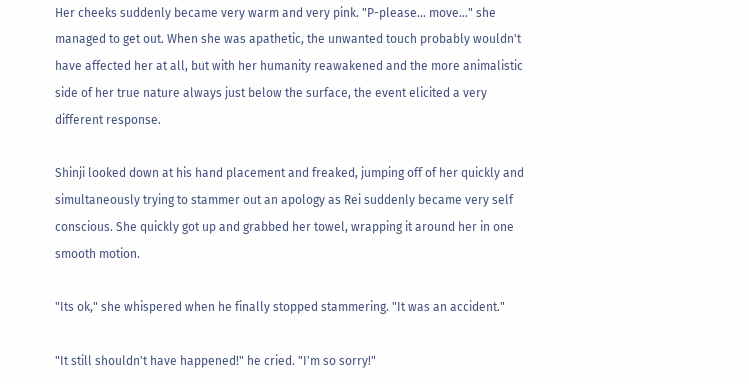Her cheeks suddenly became very warm and very pink. "P-please… move…" she managed to get out. When she was apathetic, the unwanted touch probably wouldn't have affected her at all, but with her humanity reawakened and the more animalistic side of her true nature always just below the surface, the event elicited a very different response.

Shinji looked down at his hand placement and freaked, jumping off of her quickly and simultaneously trying to stammer out an apology as Rei suddenly became very self conscious. She quickly got up and grabbed her towel, wrapping it around her in one smooth motion.

"Its ok," she whispered when he finally stopped stammering. "It was an accident."

"It still shouldn't have happened!" he cried. "I'm so sorry!"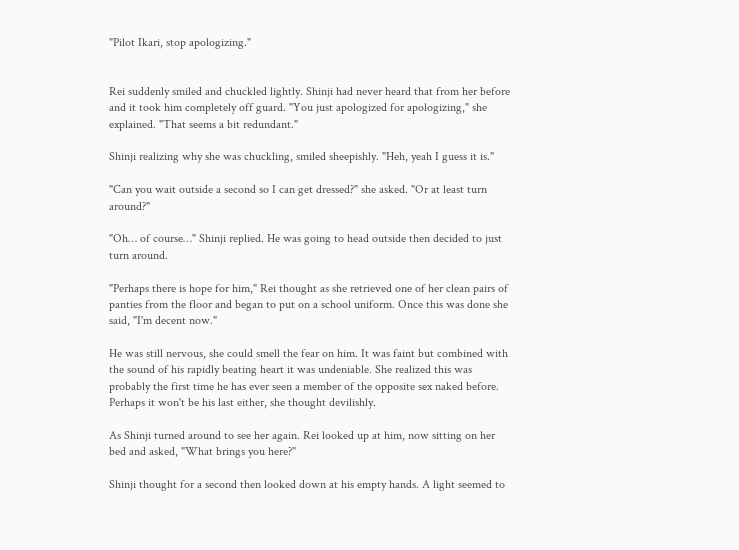"Pilot Ikari, stop apologizing."


Rei suddenly smiled and chuckled lightly. Shinji had never heard that from her before and it took him completely off guard. "You just apologized for apologizing," she explained. "That seems a bit redundant."

Shinji realizing why she was chuckling, smiled sheepishly. "Heh, yeah I guess it is."

"Can you wait outside a second so I can get dressed?" she asked. "Or at least turn around?"

"Oh… of course…" Shinji replied. He was going to head outside then decided to just turn around.

"Perhaps there is hope for him," Rei thought as she retrieved one of her clean pairs of panties from the floor and began to put on a school uniform. Once this was done she said, "I'm decent now."

He was still nervous, she could smell the fear on him. It was faint but combined with the sound of his rapidly beating heart it was undeniable. She realized this was probably the first time he has ever seen a member of the opposite sex naked before. Perhaps it won't be his last either, she thought devilishly.

As Shinji turned around to see her again. Rei looked up at him, now sitting on her bed and asked, "What brings you here?"

Shinji thought for a second then looked down at his empty hands. A light seemed to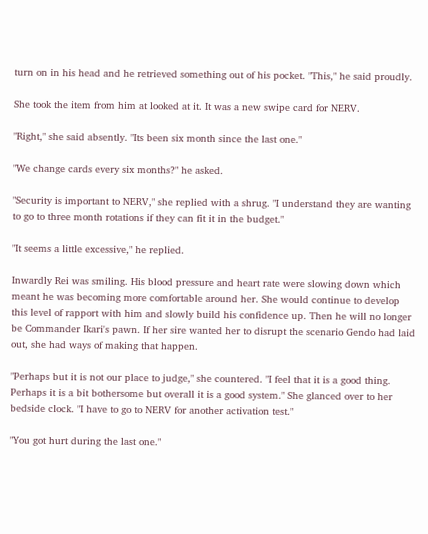turn on in his head and he retrieved something out of his pocket. "This," he said proudly.

She took the item from him at looked at it. It was a new swipe card for NERV.

"Right," she said absently. "Its been six month since the last one."

"We change cards every six months?" he asked.

"Security is important to NERV," she replied with a shrug. "I understand they are wanting to go to three month rotations if they can fit it in the budget."

"It seems a little excessive," he replied.

Inwardly Rei was smiling. His blood pressure and heart rate were slowing down which meant he was becoming more comfortable around her. She would continue to develop this level of rapport with him and slowly build his confidence up. Then he will no longer be Commander Ikari's pawn. If her sire wanted her to disrupt the scenario Gendo had laid out, she had ways of making that happen.

"Perhaps but it is not our place to judge," she countered. "I feel that it is a good thing. Perhaps it is a bit bothersome but overall it is a good system." She glanced over to her bedside clock. "I have to go to NERV for another activation test."

"You got hurt during the last one."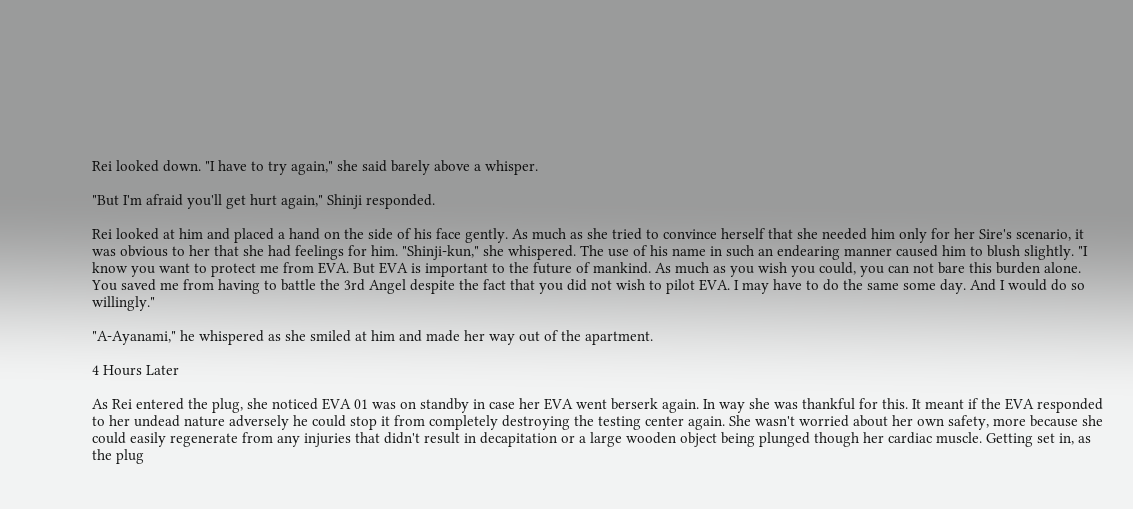Rei looked down. "I have to try again," she said barely above a whisper.

"But I'm afraid you'll get hurt again," Shinji responded.

Rei looked at him and placed a hand on the side of his face gently. As much as she tried to convince herself that she needed him only for her Sire's scenario, it was obvious to her that she had feelings for him. "Shinji-kun," she whispered. The use of his name in such an endearing manner caused him to blush slightly. "I know you want to protect me from EVA. But EVA is important to the future of mankind. As much as you wish you could, you can not bare this burden alone. You saved me from having to battle the 3rd Angel despite the fact that you did not wish to pilot EVA. I may have to do the same some day. And I would do so willingly."

"A-Ayanami," he whispered as she smiled at him and made her way out of the apartment.

4 Hours Later

As Rei entered the plug, she noticed EVA 01 was on standby in case her EVA went berserk again. In way she was thankful for this. It meant if the EVA responded to her undead nature adversely he could stop it from completely destroying the testing center again. She wasn't worried about her own safety, more because she could easily regenerate from any injuries that didn't result in decapitation or a large wooden object being plunged though her cardiac muscle. Getting set in, as the plug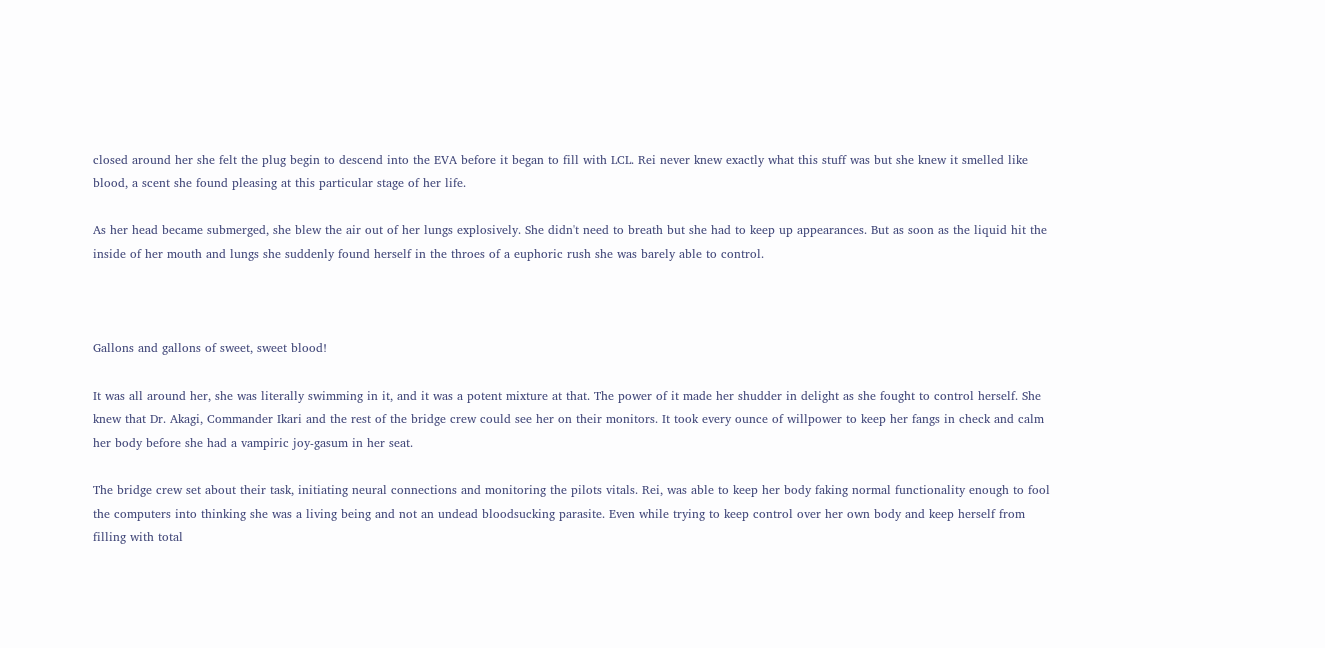closed around her she felt the plug begin to descend into the EVA before it began to fill with LCL. Rei never knew exactly what this stuff was but she knew it smelled like blood, a scent she found pleasing at this particular stage of her life.

As her head became submerged, she blew the air out of her lungs explosively. She didn't need to breath but she had to keep up appearances. But as soon as the liquid hit the inside of her mouth and lungs she suddenly found herself in the throes of a euphoric rush she was barely able to control.



Gallons and gallons of sweet, sweet blood!

It was all around her, she was literally swimming in it, and it was a potent mixture at that. The power of it made her shudder in delight as she fought to control herself. She knew that Dr. Akagi, Commander Ikari and the rest of the bridge crew could see her on their monitors. It took every ounce of willpower to keep her fangs in check and calm her body before she had a vampiric joy-gasum in her seat.

The bridge crew set about their task, initiating neural connections and monitoring the pilots vitals. Rei, was able to keep her body faking normal functionality enough to fool the computers into thinking she was a living being and not an undead bloodsucking parasite. Even while trying to keep control over her own body and keep herself from filling with total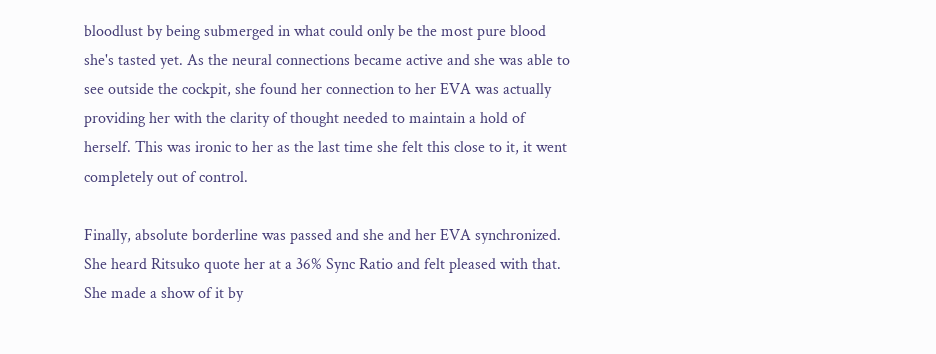bloodlust by being submerged in what could only be the most pure blood she's tasted yet. As the neural connections became active and she was able to see outside the cockpit, she found her connection to her EVA was actually providing her with the clarity of thought needed to maintain a hold of herself. This was ironic to her as the last time she felt this close to it, it went completely out of control.

Finally, absolute borderline was passed and she and her EVA synchronized. She heard Ritsuko quote her at a 36% Sync Ratio and felt pleased with that. She made a show of it by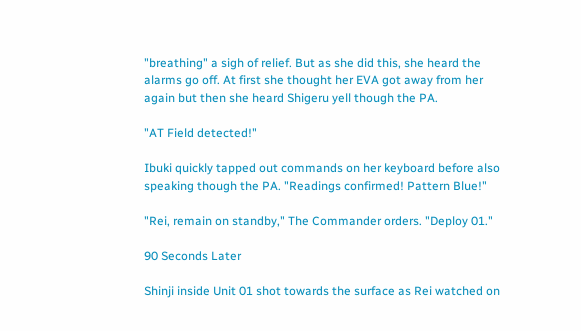"breathing" a sigh of relief. But as she did this, she heard the alarms go off. At first she thought her EVA got away from her again but then she heard Shigeru yell though the PA.

"AT Field detected!"

Ibuki quickly tapped out commands on her keyboard before also speaking though the PA. "Readings confirmed! Pattern Blue!"

"Rei, remain on standby," The Commander orders. "Deploy 01."

90 Seconds Later

Shinji inside Unit 01 shot towards the surface as Rei watched on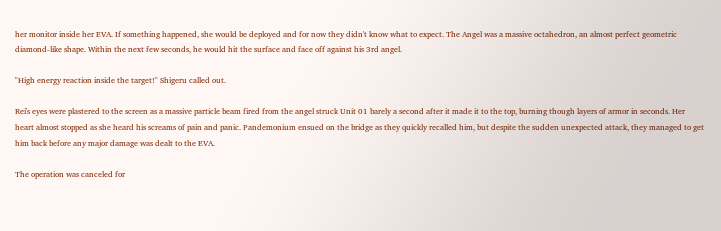her monitor inside her EVA. If something happened, she would be deployed and for now they didn't know what to expect. The Angel was a massive octahedron, an almost perfect geometric diamond-like shape. Within the next few seconds, he would hit the surface and face off against his 3rd angel.

"High energy reaction inside the target!" Shigeru called out.

Rei's eyes were plastered to the screen as a massive particle beam fired from the angel struck Unit 01 barely a second after it made it to the top, burning though layers of armor in seconds. Her heart almost stopped as she heard his screams of pain and panic. Pandemonium ensued on the bridge as they quickly recalled him, but despite the sudden unexpected attack, they managed to get him back before any major damage was dealt to the EVA.

The operation was canceled for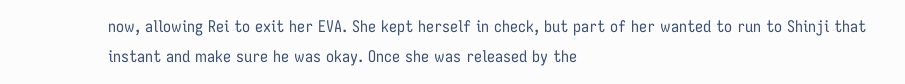now, allowing Rei to exit her EVA. She kept herself in check, but part of her wanted to run to Shinji that instant and make sure he was okay. Once she was released by the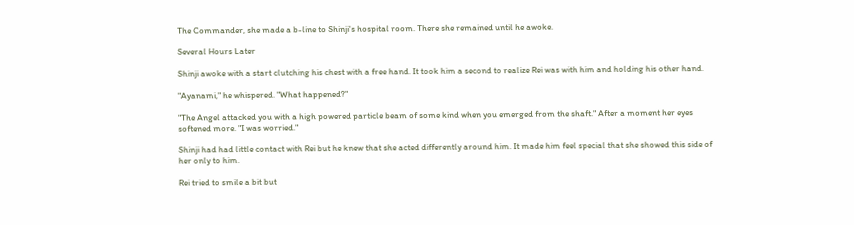The Commander, she made a b-line to Shinji's hospital room. There she remained until he awoke.

Several Hours Later

Shinji awoke with a start clutching his chest with a free hand. It took him a second to realize Rei was with him and holding his other hand.

"Ayanami," he whispered. "What happened?"

"The Angel attacked you with a high powered particle beam of some kind when you emerged from the shaft." After a moment her eyes softened more. "I was worried."

Shinji had had little contact with Rei but he knew that she acted differently around him. It made him feel special that she showed this side of her only to him.

Rei tried to smile a bit but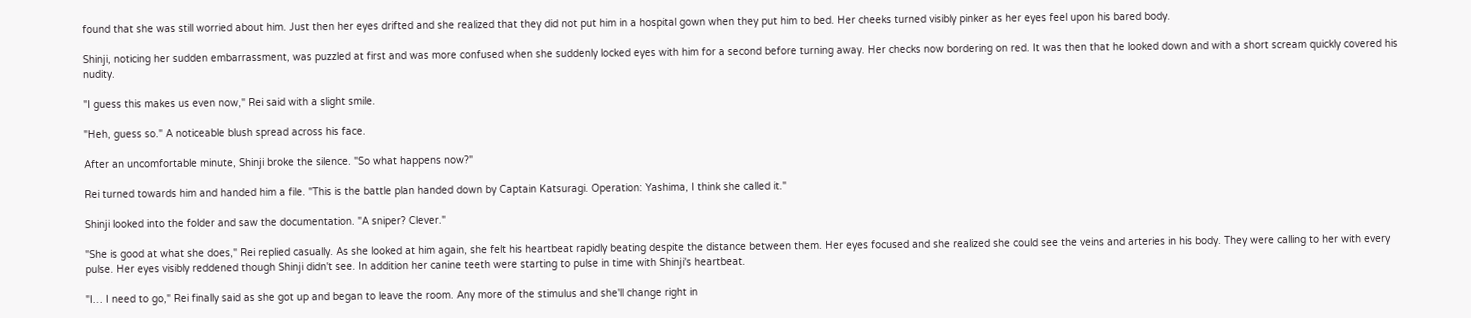found that she was still worried about him. Just then her eyes drifted and she realized that they did not put him in a hospital gown when they put him to bed. Her cheeks turned visibly pinker as her eyes feel upon his bared body.

Shinji, noticing her sudden embarrassment, was puzzled at first and was more confused when she suddenly locked eyes with him for a second before turning away. Her checks now bordering on red. It was then that he looked down and with a short scream quickly covered his nudity.

"I guess this makes us even now," Rei said with a slight smile.

"Heh, guess so." A noticeable blush spread across his face.

After an uncomfortable minute, Shinji broke the silence. "So what happens now?"

Rei turned towards him and handed him a file. "This is the battle plan handed down by Captain Katsuragi. Operation: Yashima, I think she called it."

Shinji looked into the folder and saw the documentation. "A sniper? Clever."

"She is good at what she does," Rei replied casually. As she looked at him again, she felt his heartbeat rapidly beating despite the distance between them. Her eyes focused and she realized she could see the veins and arteries in his body. They were calling to her with every pulse. Her eyes visibly reddened though Shinji didn't see. In addition her canine teeth were starting to pulse in time with Shinji's heartbeat.

"I… I need to go," Rei finally said as she got up and began to leave the room. Any more of the stimulus and she'll change right in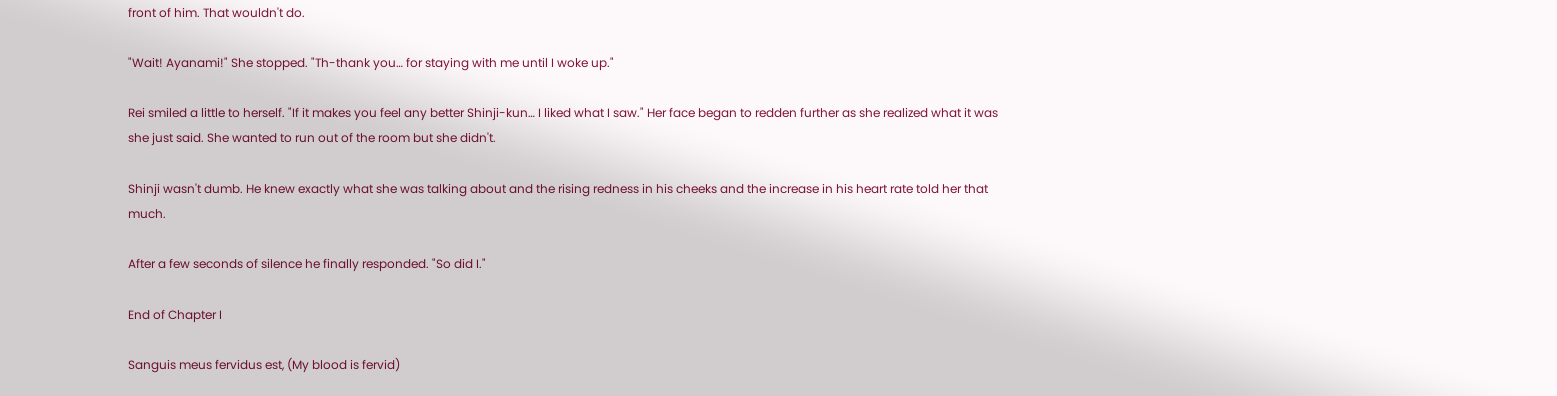front of him. That wouldn't do.

"Wait! Ayanami!" She stopped. "Th-thank you… for staying with me until I woke up."

Rei smiled a little to herself. "If it makes you feel any better Shinji-kun… I liked what I saw." Her face began to redden further as she realized what it was she just said. She wanted to run out of the room but she didn't.

Shinji wasn't dumb. He knew exactly what she was talking about and the rising redness in his cheeks and the increase in his heart rate told her that much.

After a few seconds of silence he finally responded. "So did I."

End of Chapter I

Sanguis meus fervidus est, (My blood is fervid)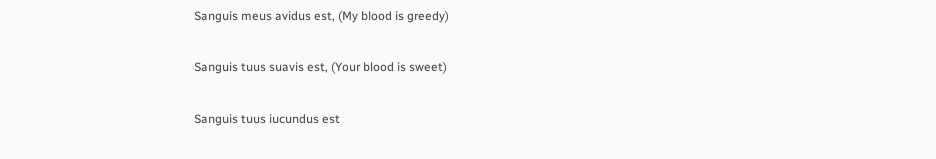Sanguis meus avidus est, (My blood is greedy)

Sanguis tuus suavis est, (Your blood is sweet)

Sanguis tuus iucundus est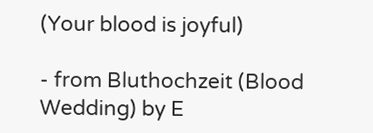(Your blood is joyful)

- from Bluthochzeit (Blood Wedding) by E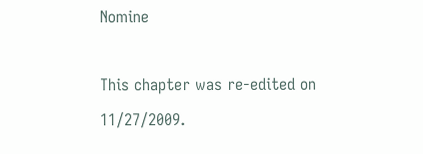Nomine

This chapter was re-edited on 11/27/2009.